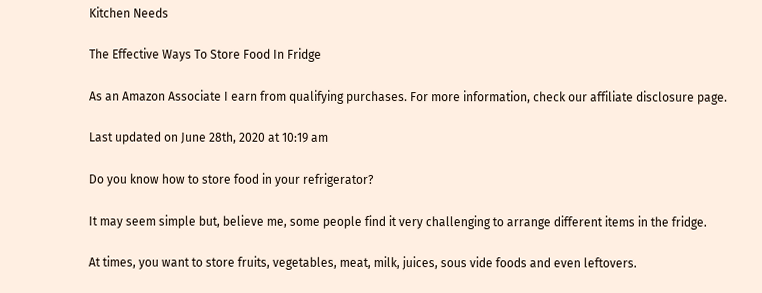Kitchen Needs

The Effective Ways To Store Food In Fridge

As an Amazon Associate I earn from qualifying purchases. For more information, check our affiliate disclosure page.

Last updated on June 28th, 2020 at 10:19 am

Do you know how to store food in your refrigerator?

It may seem simple but, believe me, some people find it very challenging to arrange different items in the fridge.

At times, you want to store fruits, vegetables, meat, milk, juices, sous vide foods and even leftovers.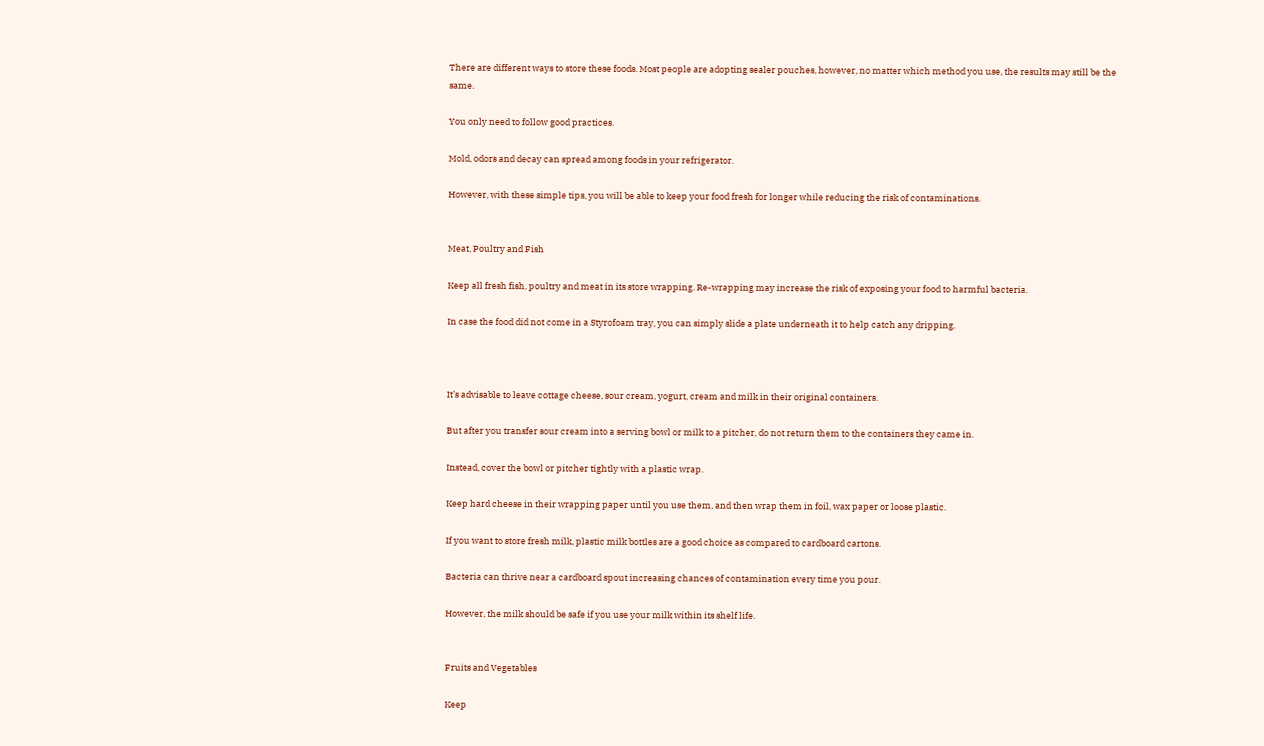There are different ways to store these foods. Most people are adopting sealer pouches, however, no matter which method you use, the results may still be the same.

You only need to follow good practices.

Mold, odors and decay can spread among foods in your refrigerator.

However, with these simple tips, you will be able to keep your food fresh for longer while reducing the risk of contaminations.


Meat, Poultry and Fish

Keep all fresh fish, poultry and meat in its store wrapping. Re-wrapping may increase the risk of exposing your food to harmful bacteria.

In case the food did not come in a Styrofoam tray, you can simply slide a plate underneath it to help catch any dripping.



It’s advisable to leave cottage cheese, sour cream, yogurt, cream and milk in their original containers.

But after you transfer sour cream into a serving bowl or milk to a pitcher, do not return them to the containers they came in.

Instead, cover the bowl or pitcher tightly with a plastic wrap.

Keep hard cheese in their wrapping paper until you use them, and then wrap them in foil, wax paper or loose plastic.

If you want to store fresh milk, plastic milk bottles are a good choice as compared to cardboard cartons.

Bacteria can thrive near a cardboard spout increasing chances of contamination every time you pour.

However, the milk should be safe if you use your milk within its shelf life.


Fruits and Vegetables

Keep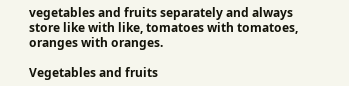vegetables and fruits separately and always store like with like, tomatoes with tomatoes, oranges with oranges.

Vegetables and fruits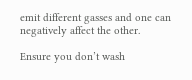emit different gasses and one can negatively affect the other.

Ensure you don’t wash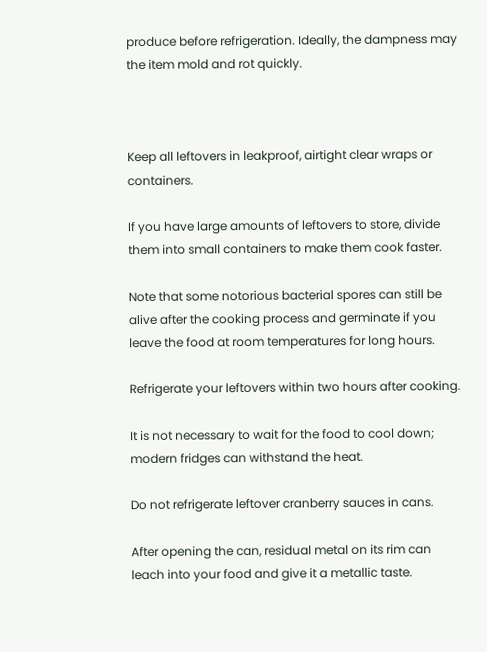produce before refrigeration. Ideally, the dampness may the item mold and rot quickly.



Keep all leftovers in leakproof, airtight clear wraps or containers.

If you have large amounts of leftovers to store, divide them into small containers to make them cook faster.

Note that some notorious bacterial spores can still be alive after the cooking process and germinate if you leave the food at room temperatures for long hours.

Refrigerate your leftovers within two hours after cooking.

It is not necessary to wait for the food to cool down; modern fridges can withstand the heat.

Do not refrigerate leftover cranberry sauces in cans.

After opening the can, residual metal on its rim can leach into your food and give it a metallic taste.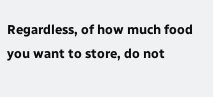Regardless, of how much food you want to store, do not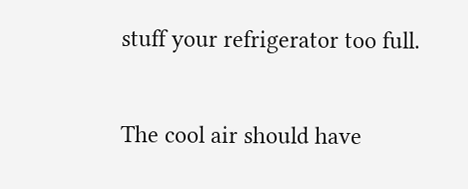stuff your refrigerator too full.

The cool air should have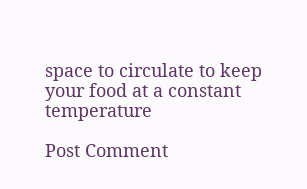space to circulate to keep your food at a constant temperature

Post Comment